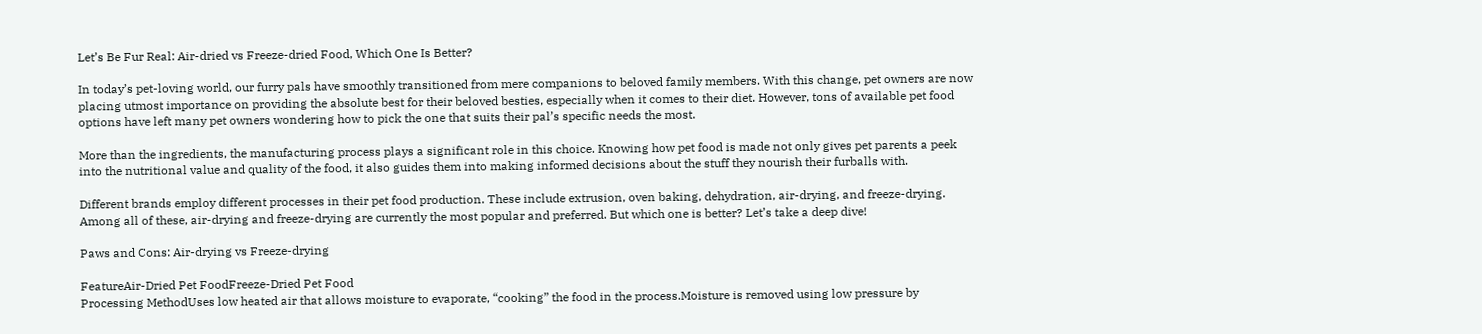Let’s Be Fur Real: Air-dried vs Freeze-dried Food, Which One Is Better?

In today’s pet-loving world, our furry pals have smoothly transitioned from mere companions to beloved family members. With this change, pet owners are now placing utmost importance on providing the absolute best for their beloved besties, especially when it comes to their diet. However, tons of available pet food options have left many pet owners wondering how to pick the one that suits their pal’s specific needs the most.

More than the ingredients, the manufacturing process plays a significant role in this choice. Knowing how pet food is made not only gives pet parents a peek into the nutritional value and quality of the food, it also guides them into making informed decisions about the stuff they nourish their furballs with.

Different brands employ different processes in their pet food production. These include extrusion, oven baking, dehydration, air-drying, and freeze-drying. Among all of these, air-drying and freeze-drying are currently the most popular and preferred. But which one is better? Let’s take a deep dive!

Paws and Cons: Air-drying vs Freeze-drying

FeatureAir-Dried Pet FoodFreeze-Dried Pet Food
Processing MethodUses low heated air that allows moisture to evaporate, “cooking” the food in the process.Moisture is removed using low pressure by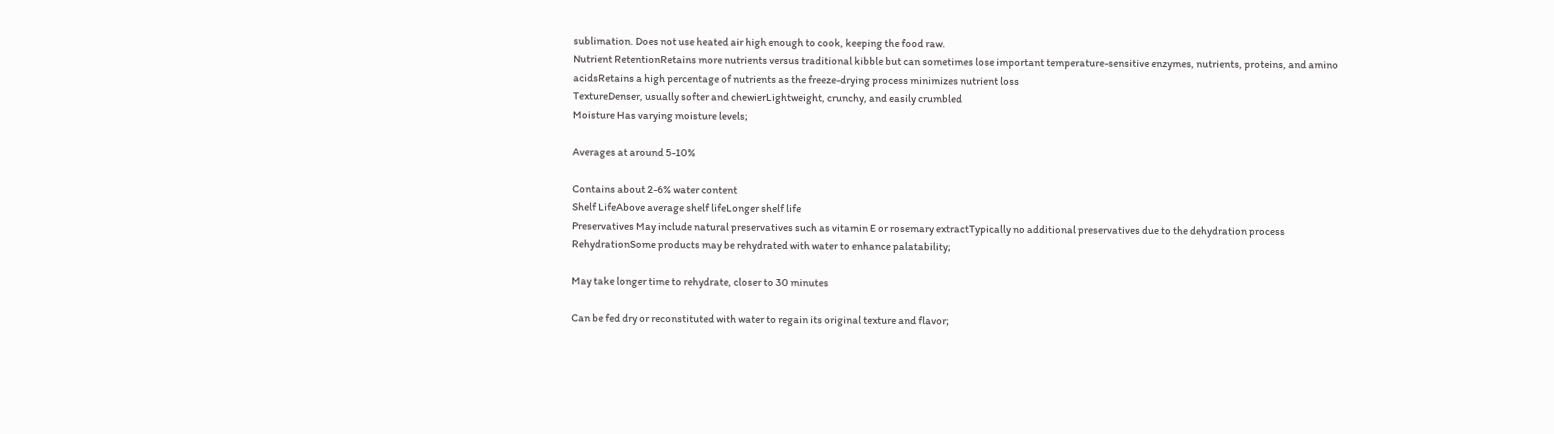sublimation. Does not use heated air high enough to cook, keeping the food raw.
Nutrient RetentionRetains more nutrients versus traditional kibble but can sometimes lose important temperature-sensitive enzymes, nutrients, proteins, and amino acidsRetains a high percentage of nutrients as the freeze-drying process minimizes nutrient loss
TextureDenser, usually softer and chewierLightweight, crunchy, and easily crumbled
Moisture Has varying moisture levels;

Averages at around 5-10%

Contains about 2-6% water content
Shelf LifeAbove average shelf lifeLonger shelf life
Preservatives May include natural preservatives such as vitamin E or rosemary extractTypically no additional preservatives due to the dehydration process
RehydrationSome products may be rehydrated with water to enhance palatability;

May take longer time to rehydrate, closer to 30 minutes

Can be fed dry or reconstituted with water to regain its original texture and flavor;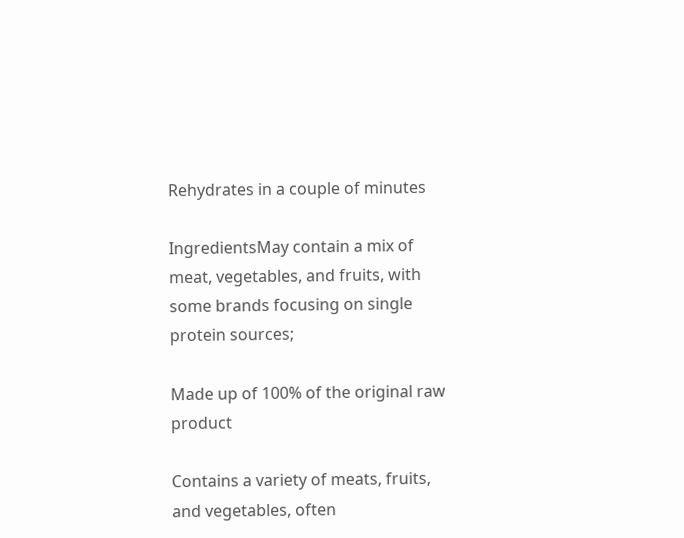Rehydrates in a couple of minutes

IngredientsMay contain a mix of meat, vegetables, and fruits, with some brands focusing on single protein sources;

Made up of 100% of the original raw product

Contains a variety of meats, fruits, and vegetables, often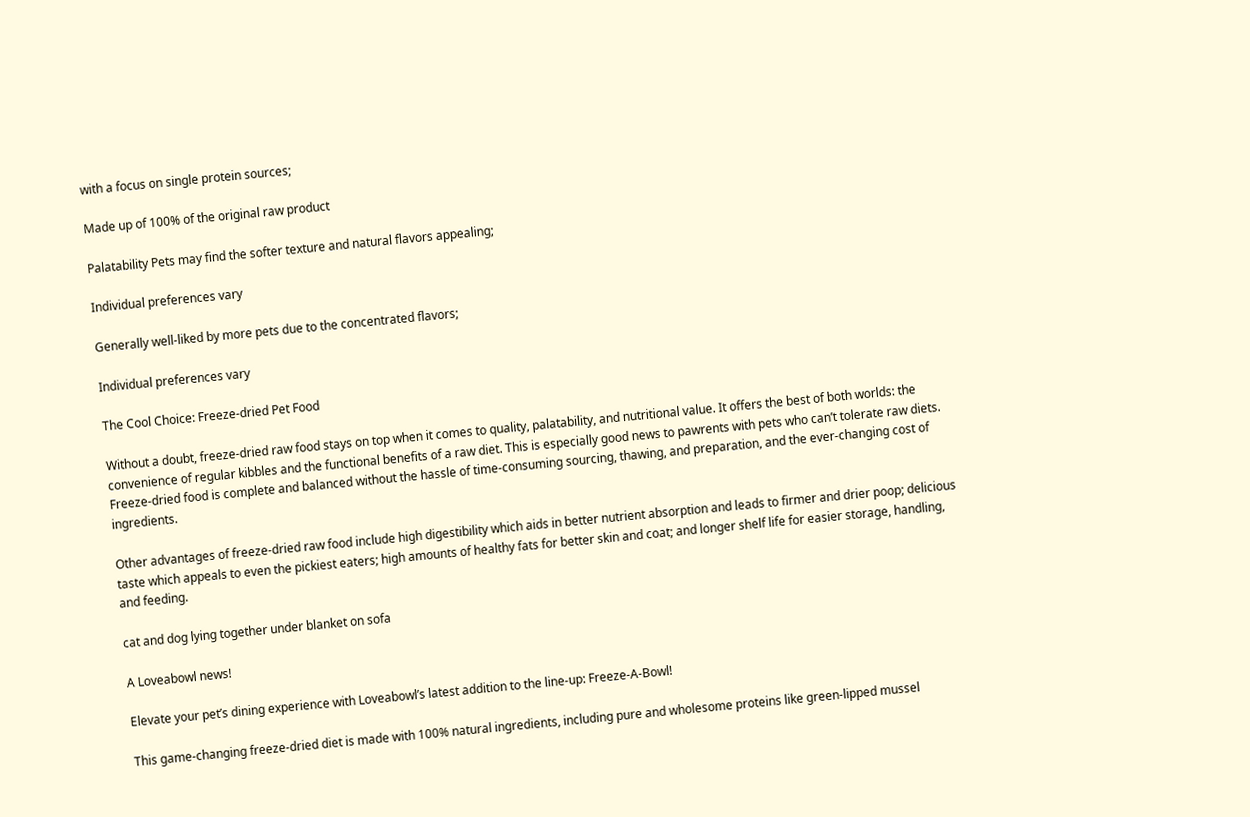with a focus on single protein sources;

Made up of 100% of the original raw product

Palatability Pets may find the softer texture and natural flavors appealing;

Individual preferences vary

Generally well-liked by more pets due to the concentrated flavors;

Individual preferences vary

The Cool Choice: Freeze-dried Pet Food

Without a doubt, freeze-dried raw food stays on top when it comes to quality, palatability, and nutritional value. It offers the best of both worlds: the convenience of regular kibbles and the functional benefits of a raw diet. This is especially good news to pawrents with pets who can’t tolerate raw diets. Freeze-dried food is complete and balanced without the hassle of time-consuming sourcing, thawing, and preparation, and the ever-changing cost of ingredients.

Other advantages of freeze-dried raw food include high digestibility which aids in better nutrient absorption and leads to firmer and drier poop; delicious taste which appeals to even the pickiest eaters; high amounts of healthy fats for better skin and coat; and longer shelf life for easier storage, handling, and feeding.

cat and dog lying together under blanket on sofa

A Loveabowl news!

Elevate your pet’s dining experience with Loveabowl’s latest addition to the line-up: Freeze-A-Bowl!

This game-changing freeze-dried diet is made with 100% natural ingredients, including pure and wholesome proteins like green-lipped mussel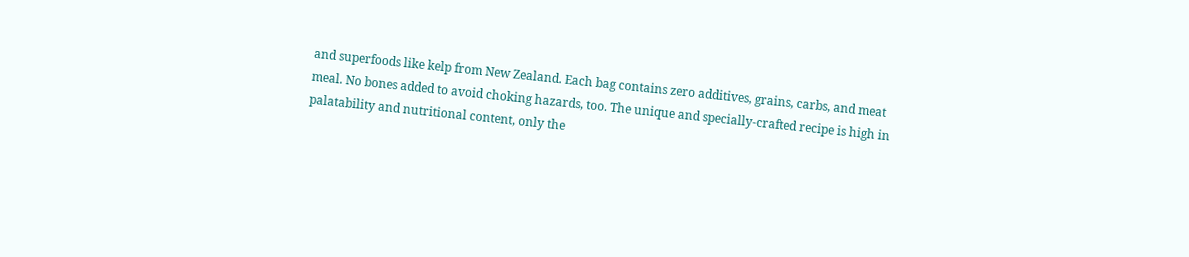and superfoods like kelp from New Zealand. Each bag contains zero additives, grains, carbs, and meat meal. No bones added to avoid choking hazards, too. The unique and specially-crafted recipe is high in palatability and nutritional content, only the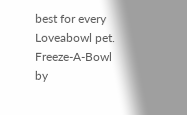best for every Loveabowl pet. Freeze-A-Bowl by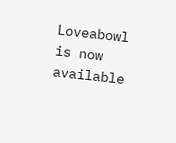Loveabowl is now available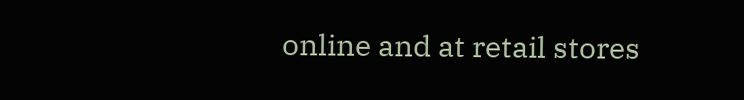online and at retail stores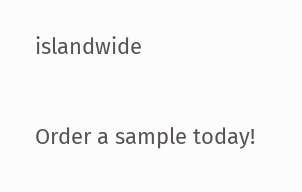islandwide

Order a sample today!